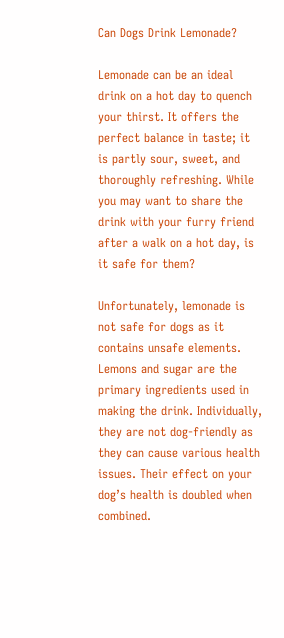Can Dogs Drink Lemonade?

Lemonade can be an ideal drink on a hot day to quench your thirst. It offers the perfect balance in taste; it is partly sour, sweet, and thoroughly refreshing. While you may want to share the drink with your furry friend after a walk on a hot day, is it safe for them?

Unfortunately, lemonade is not safe for dogs as it contains unsafe elements. Lemons and sugar are the primary ingredients used in making the drink. Individually, they are not dog-friendly as they can cause various health issues. Their effect on your dog’s health is doubled when combined.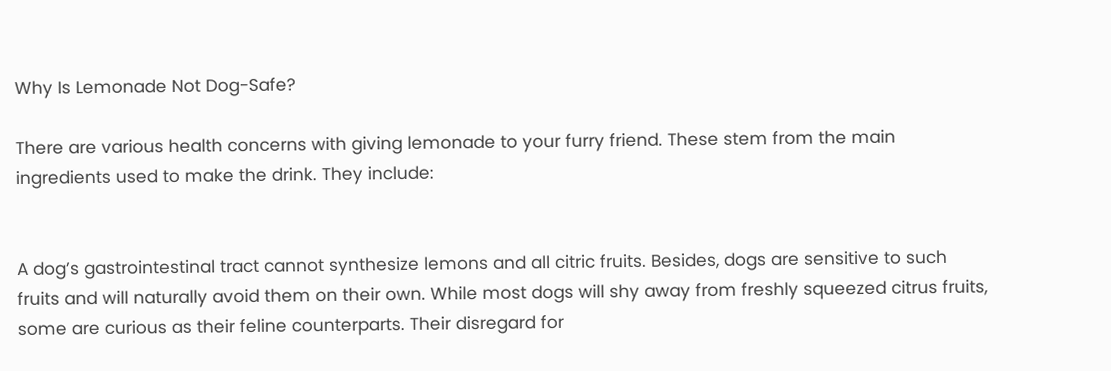Why Is Lemonade Not Dog-Safe?

There are various health concerns with giving lemonade to your furry friend. These stem from the main ingredients used to make the drink. They include:


A dog’s gastrointestinal tract cannot synthesize lemons and all citric fruits. Besides, dogs are sensitive to such fruits and will naturally avoid them on their own. While most dogs will shy away from freshly squeezed citrus fruits, some are curious as their feline counterparts. Their disregard for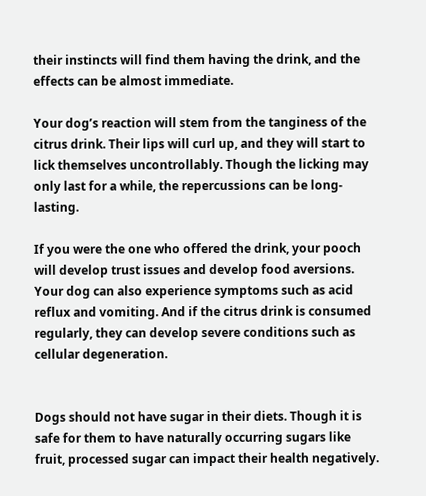their instincts will find them having the drink, and the effects can be almost immediate.

Your dog’s reaction will stem from the tanginess of the citrus drink. Their lips will curl up, and they will start to lick themselves uncontrollably. Though the licking may only last for a while, the repercussions can be long-lasting.

If you were the one who offered the drink, your pooch will develop trust issues and develop food aversions. Your dog can also experience symptoms such as acid reflux and vomiting. And if the citrus drink is consumed regularly, they can develop severe conditions such as cellular degeneration.


Dogs should not have sugar in their diets. Though it is safe for them to have naturally occurring sugars like fruit, processed sugar can impact their health negatively.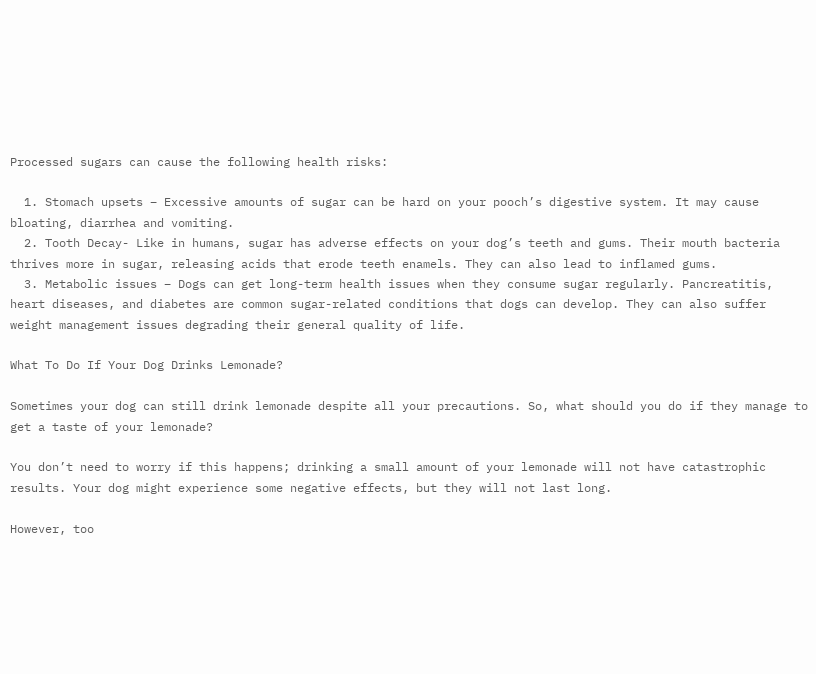Processed sugars can cause the following health risks:

  1. Stomach upsets – Excessive amounts of sugar can be hard on your pooch’s digestive system. It may cause bloating, diarrhea and vomiting.
  2. Tooth Decay- Like in humans, sugar has adverse effects on your dog’s teeth and gums. Their mouth bacteria thrives more in sugar, releasing acids that erode teeth enamels. They can also lead to inflamed gums.
  3. Metabolic issues – Dogs can get long-term health issues when they consume sugar regularly. Pancreatitis, heart diseases, and diabetes are common sugar-related conditions that dogs can develop. They can also suffer weight management issues degrading their general quality of life.

What To Do If Your Dog Drinks Lemonade?

Sometimes your dog can still drink lemonade despite all your precautions. So, what should you do if they manage to get a taste of your lemonade?

You don’t need to worry if this happens; drinking a small amount of your lemonade will not have catastrophic results. Your dog might experience some negative effects, but they will not last long.

However, too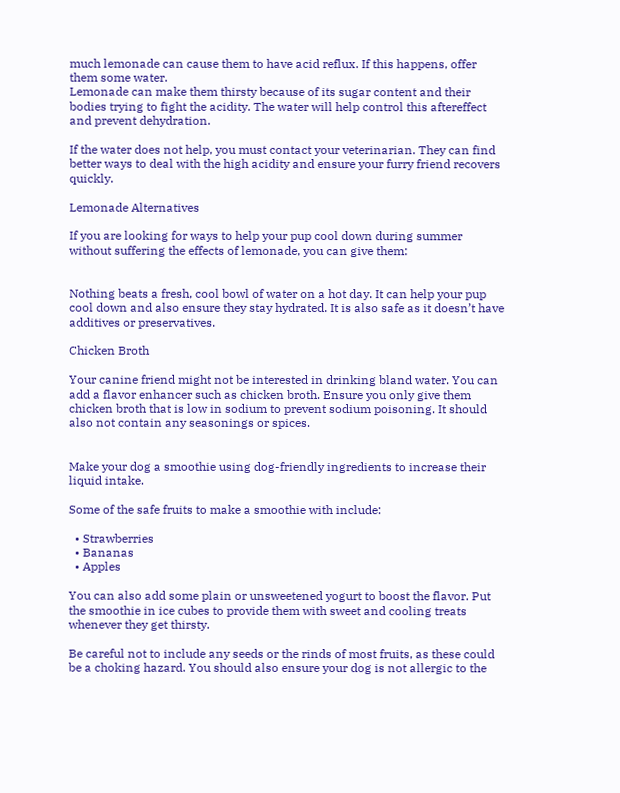much lemonade can cause them to have acid reflux. If this happens, offer them some water.
Lemonade can make them thirsty because of its sugar content and their bodies trying to fight the acidity. The water will help control this aftereffect and prevent dehydration.

If the water does not help, you must contact your veterinarian. They can find better ways to deal with the high acidity and ensure your furry friend recovers quickly.

Lemonade Alternatives

If you are looking for ways to help your pup cool down during summer without suffering the effects of lemonade, you can give them:


Nothing beats a fresh, cool bowl of water on a hot day. It can help your pup cool down and also ensure they stay hydrated. It is also safe as it doesn’t have additives or preservatives.

Chicken Broth

Your canine friend might not be interested in drinking bland water. You can add a flavor enhancer such as chicken broth. Ensure you only give them chicken broth that is low in sodium to prevent sodium poisoning. It should also not contain any seasonings or spices.


Make your dog a smoothie using dog-friendly ingredients to increase their liquid intake.

Some of the safe fruits to make a smoothie with include:

  • Strawberries
  • Bananas
  • Apples

You can also add some plain or unsweetened yogurt to boost the flavor. Put the smoothie in ice cubes to provide them with sweet and cooling treats whenever they get thirsty.

Be careful not to include any seeds or the rinds of most fruits, as these could be a choking hazard. You should also ensure your dog is not allergic to the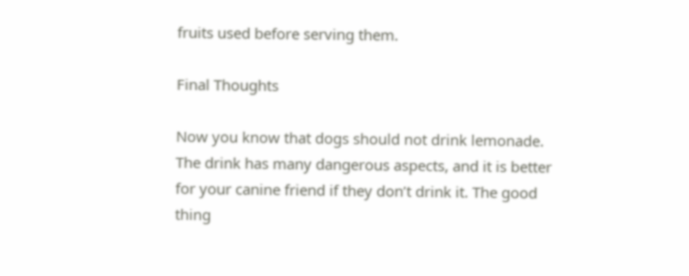fruits used before serving them.

Final Thoughts

Now you know that dogs should not drink lemonade. The drink has many dangerous aspects, and it is better for your canine friend if they don’t drink it. The good thing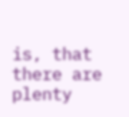is, that there are plenty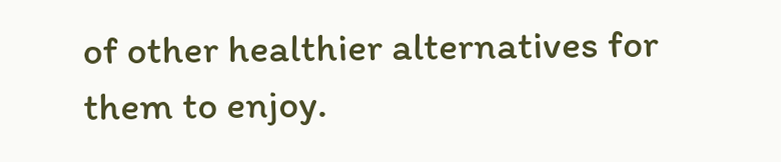of other healthier alternatives for them to enjoy.